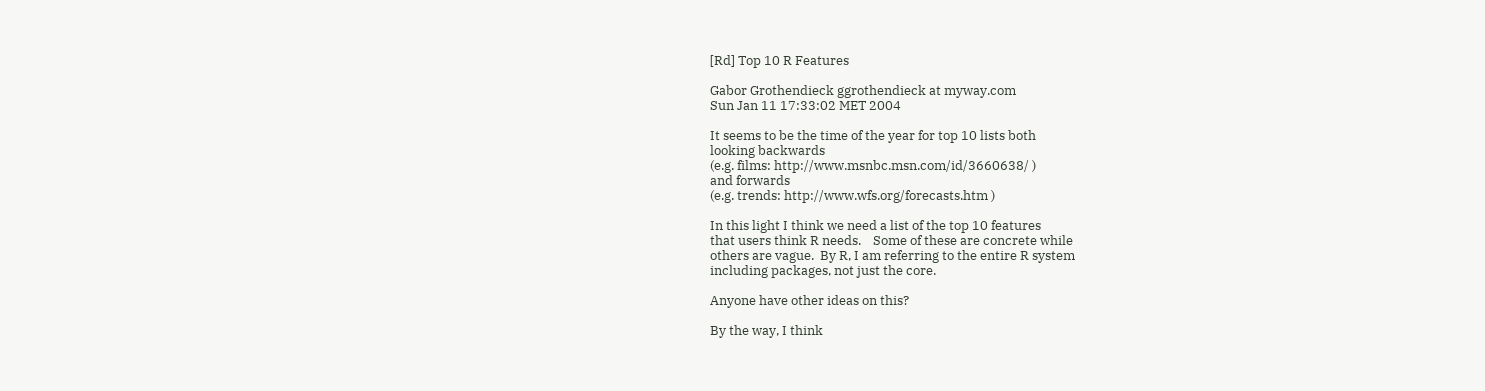[Rd] Top 10 R Features

Gabor Grothendieck ggrothendieck at myway.com
Sun Jan 11 17:33:02 MET 2004

It seems to be the time of the year for top 10 lists both
looking backwards
(e.g. films: http://www.msnbc.msn.com/id/3660638/ )
and forwards
(e.g. trends: http://www.wfs.org/forecasts.htm )

In this light I think we need a list of the top 10 features
that users think R needs.    Some of these are concrete while
others are vague.  By R, I am referring to the entire R system
including packages, not just the core.

Anyone have other ideas on this?

By the way, I think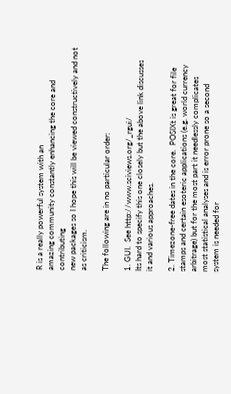R is a really powerful system with an
amazing community constantly enhancing the core and contributing
new packages so I hope this will be viewed constructively and not
as criticism.

The following are in no particular order:

1. GUI.  See http://www.sciviews.org/_rgui/
Its hard to specify this one closely but the above link discusses
it and various approaches.

2. Timezone-free dates in the core.  POSIXt is great for file
stamps and certain esoteric applications (e.g. world currency
arbitrage) but for the most part it needlessly complicates
most statistical analyses and is error prone so a second
system is needed for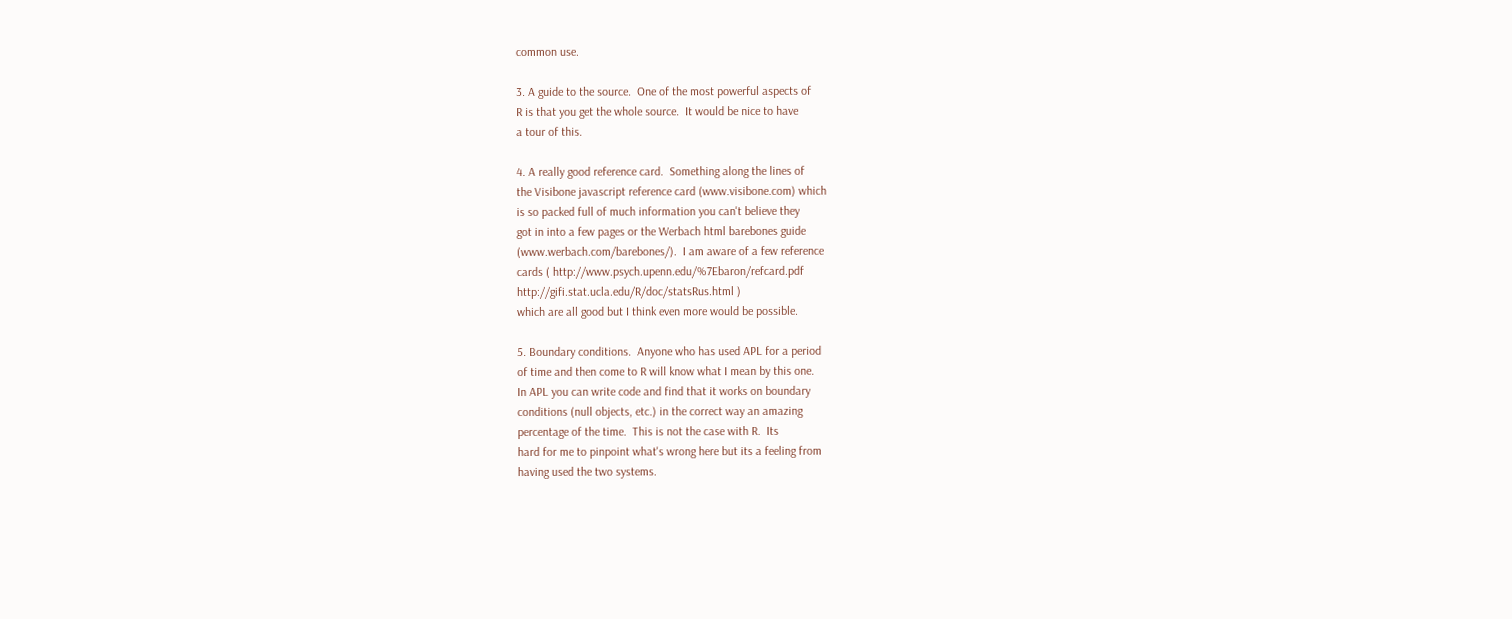common use.

3. A guide to the source.  One of the most powerful aspects of
R is that you get the whole source.  It would be nice to have
a tour of this.

4. A really good reference card.  Something along the lines of
the Visibone javascript reference card (www.visibone.com) which
is so packed full of much information you can't believe they
got in into a few pages or the Werbach html barebones guide
(www.werbach.com/barebones/).  I am aware of a few reference
cards ( http://www.psych.upenn.edu/%7Ebaron/refcard.pdf
http://gifi.stat.ucla.edu/R/doc/statsRus.html )
which are all good but I think even more would be possible.

5. Boundary conditions.  Anyone who has used APL for a period
of time and then come to R will know what I mean by this one.
In APL you can write code and find that it works on boundary
conditions (null objects, etc.) in the correct way an amazing
percentage of the time.  This is not the case with R.  Its
hard for me to pinpoint what's wrong here but its a feeling from
having used the two systems.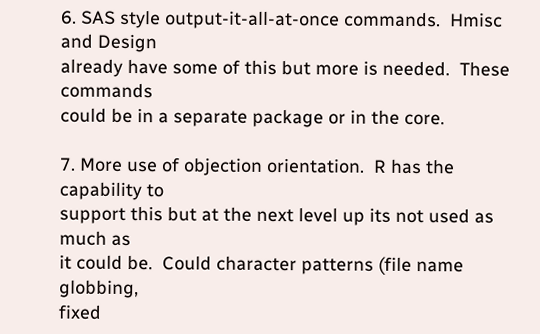6. SAS style output-it-all-at-once commands.  Hmisc and Design
already have some of this but more is needed.  These commands
could be in a separate package or in the core.

7. More use of objection orientation.  R has the capability to
support this but at the next level up its not used as much as
it could be.  Could character patterns (file name globbing,
fixed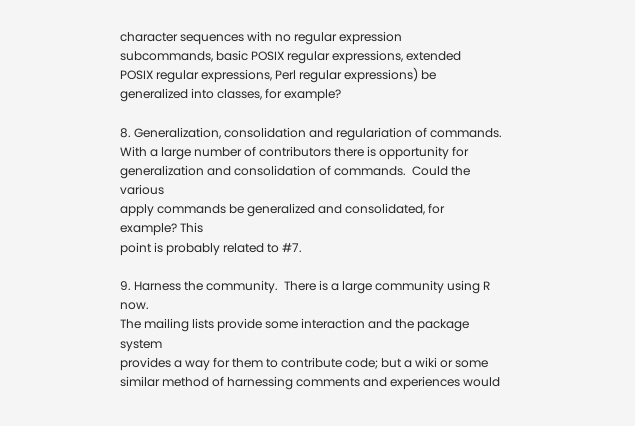character sequences with no regular expression
subcommands, basic POSIX regular expressions, extended
POSIX regular expressions, Perl regular expressions) be
generalized into classes, for example?

8. Generalization, consolidation and regulariation of commands.
With a large number of contributors there is opportunity for
generalization and consolidation of commands.  Could the various
apply commands be generalized and consolidated, for example? This
point is probably related to #7.

9. Harness the community.  There is a large community using R now.
The mailing lists provide some interaction and the package system
provides a way for them to contribute code; but a wiki or some
similar method of harnessing comments and experiences would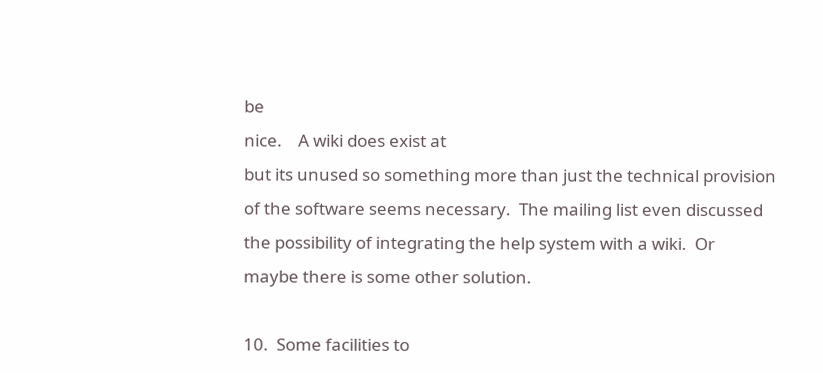be
nice.    A wiki does exist at
but its unused so something more than just the technical provision
of the software seems necessary.  The mailing list even discussed
the possibility of integrating the help system with a wiki.  Or
maybe there is some other solution.

10.  Some facilities to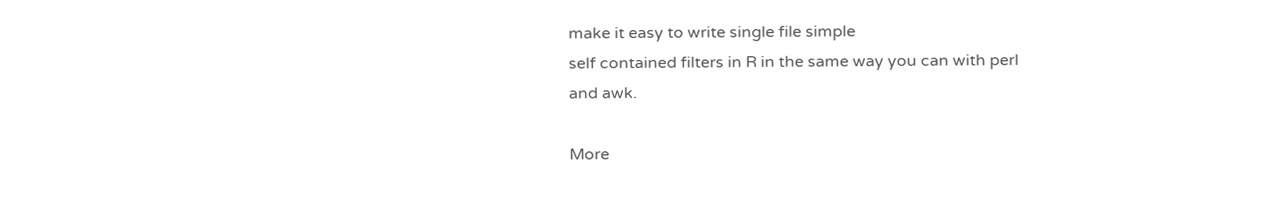make it easy to write single file simple
self contained filters in R in the same way you can with perl
and awk.

More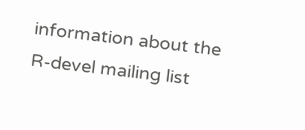information about the R-devel mailing list